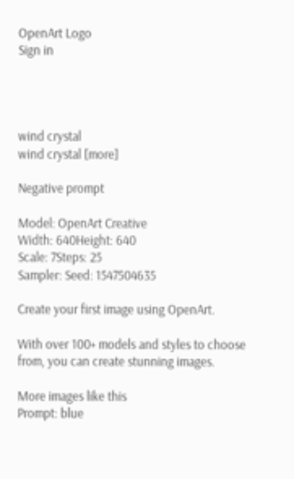OpenArt Logo
Sign in




wind crystal
wind crystal [more]

Negative prompt

Model: OpenArt Creative
Width: 640Height: 640
Scale: 7Steps: 25
Sampler: Seed: 1547504635

Create your first image using OpenArt.

With over 100+ models and styles to choose from, you can create stunning images.

More images like this
Prompt: blue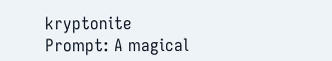kryptonite
Prompt: A magical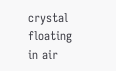crystal floating in air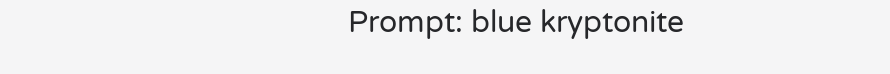Prompt: blue kryptonite